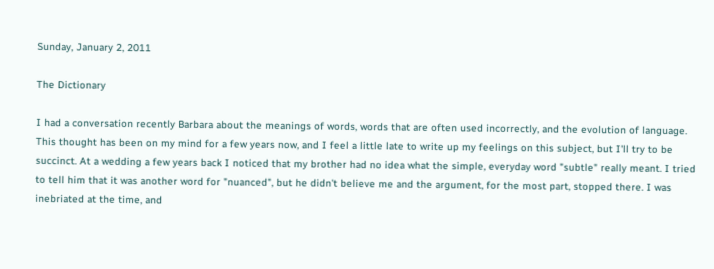Sunday, January 2, 2011

The Dictionary

I had a conversation recently Barbara about the meanings of words, words that are often used incorrectly, and the evolution of language. This thought has been on my mind for a few years now, and I feel a little late to write up my feelings on this subject, but I'll try to be succinct. At a wedding a few years back I noticed that my brother had no idea what the simple, everyday word "subtle" really meant. I tried to tell him that it was another word for "nuanced", but he didn't believe me and the argument, for the most part, stopped there. I was inebriated at the time, and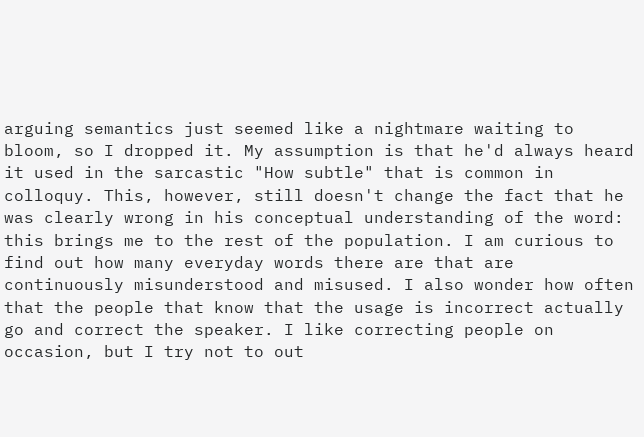arguing semantics just seemed like a nightmare waiting to bloom, so I dropped it. My assumption is that he'd always heard it used in the sarcastic "How subtle" that is common in colloquy. This, however, still doesn't change the fact that he was clearly wrong in his conceptual understanding of the word: this brings me to the rest of the population. I am curious to find out how many everyday words there are that are continuously misunderstood and misused. I also wonder how often that the people that know that the usage is incorrect actually go and correct the speaker. I like correcting people on occasion, but I try not to out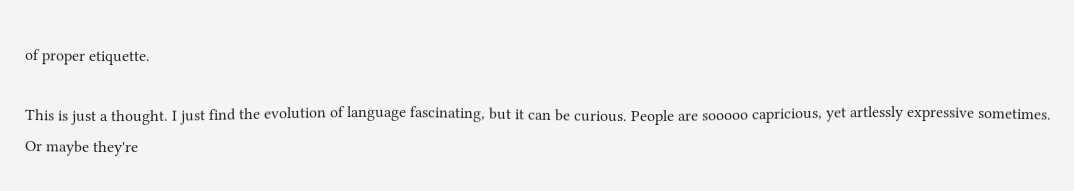of proper etiquette.

This is just a thought. I just find the evolution of language fascinating, but it can be curious. People are sooooo capricious, yet artlessly expressive sometimes. Or maybe they're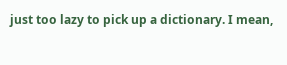just too lazy to pick up a dictionary. I mean,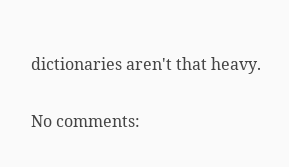dictionaries aren't that heavy.

No comments: